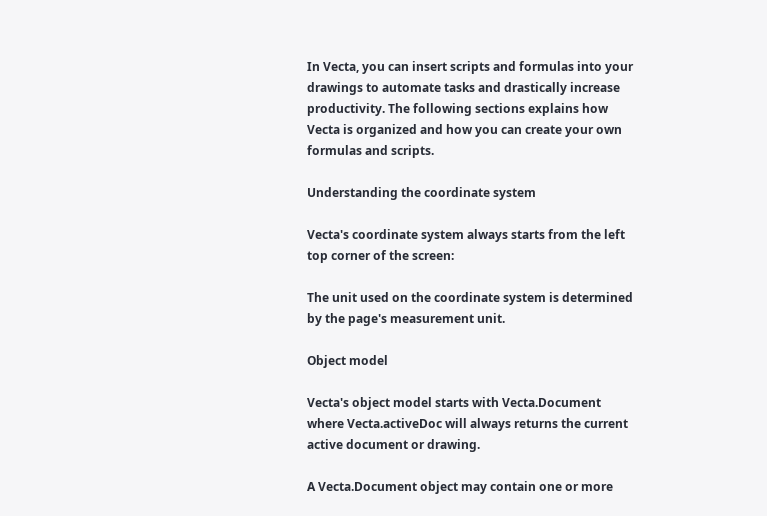In Vecta, you can insert scripts and formulas into your drawings to automate tasks and drastically increase productivity. The following sections explains how Vecta is organized and how you can create your own formulas and scripts.

Understanding the coordinate system

Vecta's coordinate system always starts from the left top corner of the screen:

The unit used on the coordinate system is determined by the page's measurement unit.

Object model

Vecta's object model starts with Vecta.Document where Vecta.activeDoc will always returns the current active document or drawing.

A Vecta.Document object may contain one or more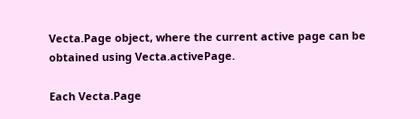Vecta.Page object, where the current active page can be obtained using Vecta.activePage.

Each Vecta.Page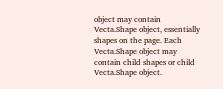object may contain Vecta.Shape object, essentially shapes on the page. Each Vecta.Shape object may contain child shapes or child Vecta.Shape object.